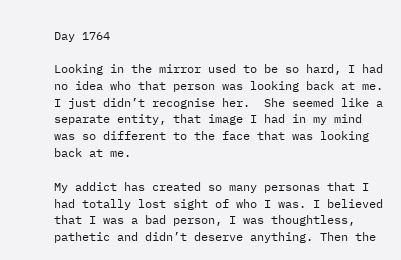Day 1764

Looking in the mirror used to be so hard, I had no idea who that person was looking back at me. I just didn’t recognise her.  She seemed like a separate entity, that image I had in my mind was so different to the face that was looking back at me.

My addict has created so many personas that I had totally lost sight of who I was. I believed that I was a bad person, I was thoughtless, pathetic and didn’t deserve anything. Then the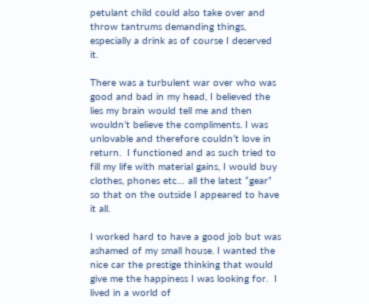petulant child could also take over and throw tantrums demanding things, especially a drink as of course I deserved it.

There was a turbulent war over who was good and bad in my head, I believed the lies my brain would tell me and then wouldn’t believe the compliments. I was unlovable and therefore couldn’t love in return.  I functioned and as such tried to fill my life with material gains, I would buy clothes, phones etc… all the latest “gear” so that on the outside I appeared to have it all.

I worked hard to have a good job but was ashamed of my small house. I wanted the nice car the prestige thinking that would give me the happiness I was looking for.  I lived in a world of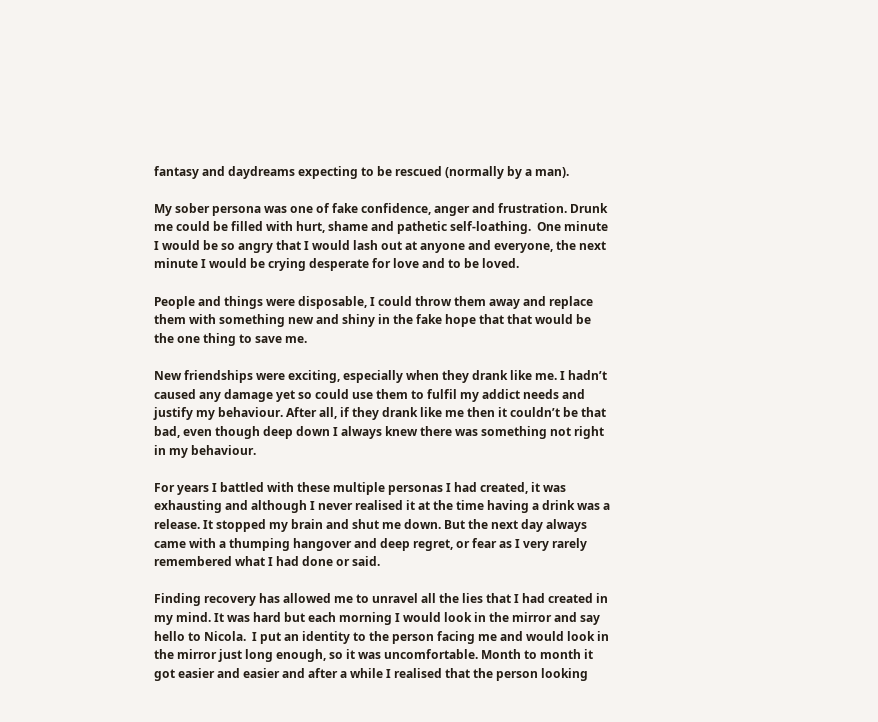fantasy and daydreams expecting to be rescued (normally by a man).

My sober persona was one of fake confidence, anger and frustration. Drunk me could be filled with hurt, shame and pathetic self-loathing.  One minute I would be so angry that I would lash out at anyone and everyone, the next minute I would be crying desperate for love and to be loved.

People and things were disposable, I could throw them away and replace them with something new and shiny in the fake hope that that would be the one thing to save me.

New friendships were exciting, especially when they drank like me. I hadn’t caused any damage yet so could use them to fulfil my addict needs and justify my behaviour. After all, if they drank like me then it couldn’t be that bad, even though deep down I always knew there was something not right in my behaviour.

For years I battled with these multiple personas I had created, it was exhausting and although I never realised it at the time having a drink was a release. It stopped my brain and shut me down. But the next day always came with a thumping hangover and deep regret, or fear as I very rarely remembered what I had done or said.

Finding recovery has allowed me to unravel all the lies that I had created in my mind. It was hard but each morning I would look in the mirror and say hello to Nicola.  I put an identity to the person facing me and would look in the mirror just long enough, so it was uncomfortable. Month to month it got easier and easier and after a while I realised that the person looking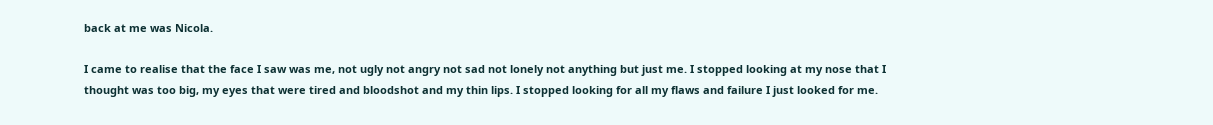back at me was Nicola.

I came to realise that the face I saw was me, not ugly not angry not sad not lonely not anything but just me. I stopped looking at my nose that I thought was too big, my eyes that were tired and bloodshot and my thin lips. I stopped looking for all my flaws and failure I just looked for me.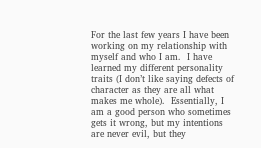For the last few years I have been working on my relationship with myself and who I am.  I have learned my different personality traits (I don’t like saying defects of character as they are all what makes me whole).  Essentially, I am a good person who sometimes gets it wrong, but my intentions are never evil, but they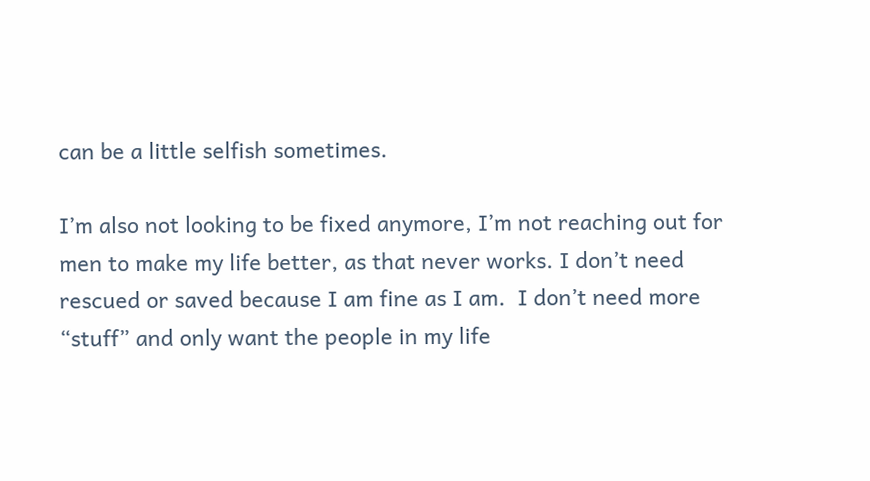can be a little selfish sometimes.

I’m also not looking to be fixed anymore, I’m not reaching out for men to make my life better, as that never works. I don’t need rescued or saved because I am fine as I am.  I don’t need more “stuff” and only want the people in my life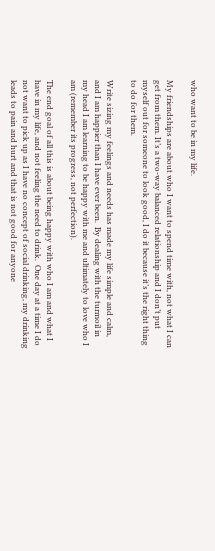who want to be in my life.

My friendships are about who I want to spend time with, not what I can get from them. It’s a two-way balanced relationship and I don’t put myself out for someone to look good, I do it because it’s the right thing to do for them.

Write sizing my feelings and needs has made my life simple and calm, and I am happier than I have ever been.  By dealing with the turmoil in my head I am learning to be happy with me and ultimately to love who I am (remember its progress, not perfection).

The end goal of all this is about being happy with who I am and what I have in my life, and not feeling the need to drink.  One day at a time I do not want to pick up as I have no concept of social drinking, my drinking leads to pain and hurt and that is not good for anyone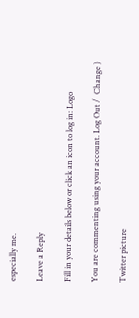especially me.

Leave a Reply

Fill in your details below or click an icon to log in: Logo

You are commenting using your account. Log Out /  Change )

Twitter picture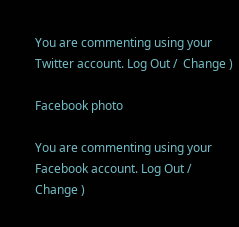You are commenting using your Twitter account. Log Out /  Change )

Facebook photo

You are commenting using your Facebook account. Log Out /  Change )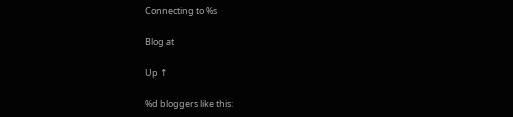Connecting to %s

Blog at

Up ↑

%d bloggers like this: